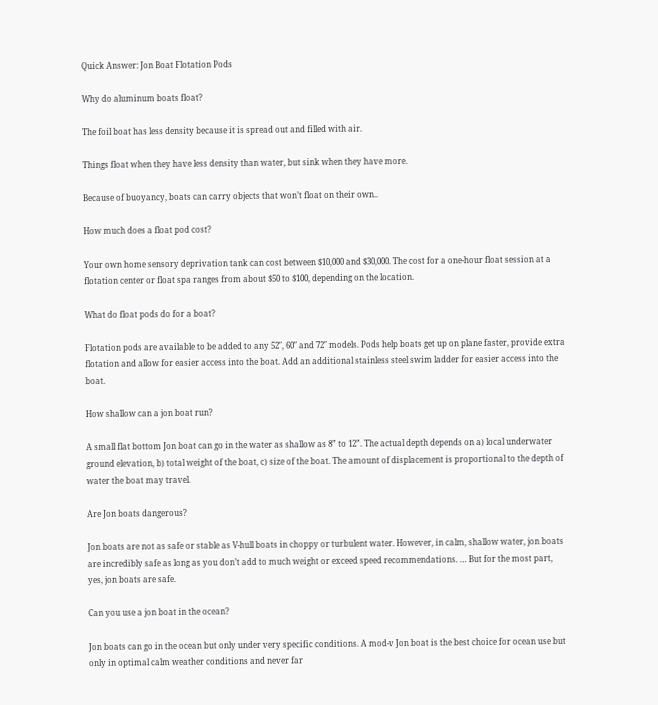Quick Answer: Jon Boat Flotation Pods

Why do aluminum boats float?

The foil boat has less density because it is spread out and filled with air.

Things float when they have less density than water, but sink when they have more.

Because of buoyancy, boats can carry objects that won’t float on their own..

How much does a float pod cost?

Your own home sensory deprivation tank can cost between $10,000 and $30,000. The cost for a one-hour float session at a flotation center or float spa ranges from about $50 to $100, depending on the location.

What do float pods do for a boat?

Flotation pods are available to be added to any 52″, 60″ and 72″ models. Pods help boats get up on plane faster, provide extra flotation and allow for easier access into the boat. Add an additional stainless steel swim ladder for easier access into the boat.

How shallow can a jon boat run?

A small flat bottom Jon boat can go in the water as shallow as 8” to 12”. The actual depth depends on a) local underwater ground elevation, b) total weight of the boat, c) size of the boat. The amount of displacement is proportional to the depth of water the boat may travel.

Are Jon boats dangerous?

Jon boats are not as safe or stable as V-hull boats in choppy or turbulent water. However, in calm, shallow water, jon boats are incredibly safe as long as you don’t add to much weight or exceed speed recommendations. … But for the most part, yes, jon boats are safe.

Can you use a jon boat in the ocean?

Jon boats can go in the ocean but only under very specific conditions. A mod-v Jon boat is the best choice for ocean use but only in optimal calm weather conditions and never far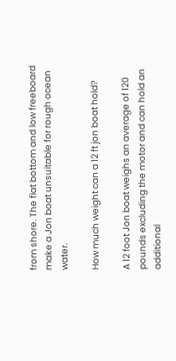from shore. The flat bottom and low freeboard make a Jon boat unsuitable for rough ocean water.

How much weight can a 12 ft jon boat hold?

A 12 foot Jon boat weighs an average of 120 pounds excluding the motor and can hold an additional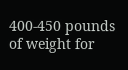400-450 pounds of weight for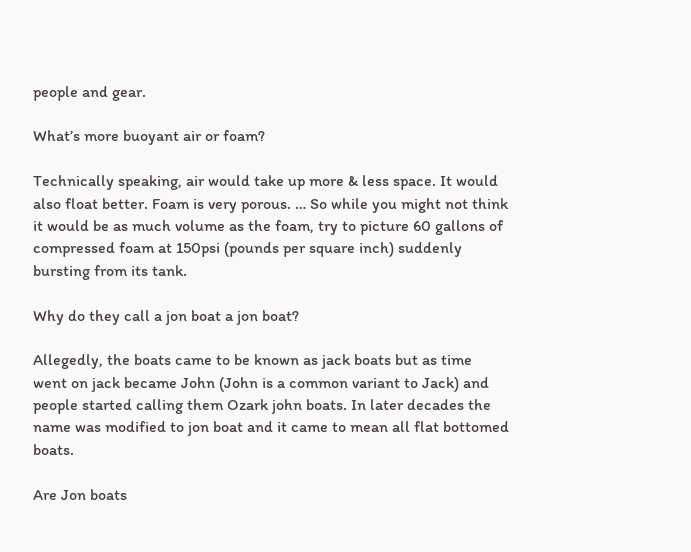people and gear.

What’s more buoyant air or foam?

Technically speaking, air would take up more & less space. It would also float better. Foam is very porous. … So while you might not think it would be as much volume as the foam, try to picture 60 gallons of compressed foam at 150psi (pounds per square inch) suddenly bursting from its tank.

Why do they call a jon boat a jon boat?

Allegedly, the boats came to be known as jack boats but as time went on jack became John (John is a common variant to Jack) and people started calling them Ozark john boats. In later decades the name was modified to jon boat and it came to mean all flat bottomed boats.

Are Jon boats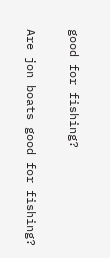good for fishing?

Are jon boats good for fishing?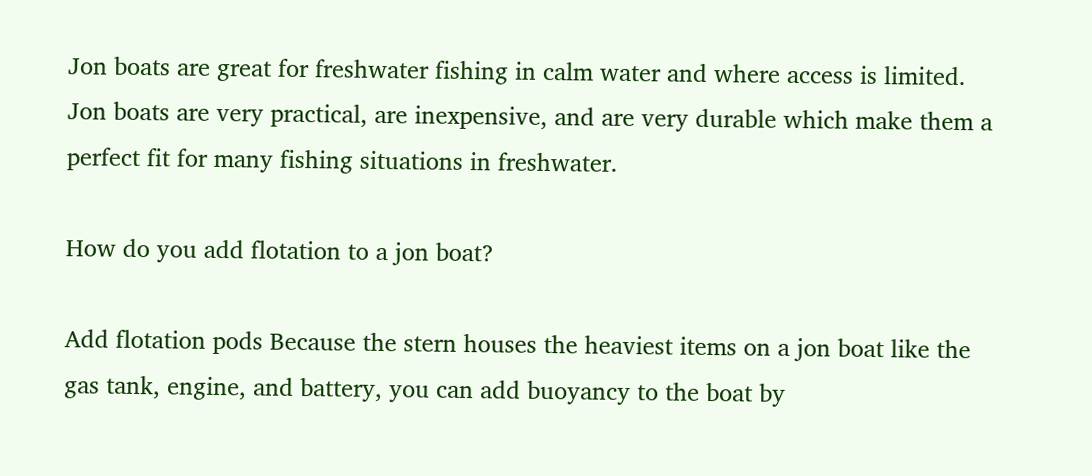Jon boats are great for freshwater fishing in calm water and where access is limited. Jon boats are very practical, are inexpensive, and are very durable which make them a perfect fit for many fishing situations in freshwater.

How do you add flotation to a jon boat?

Add flotation pods Because the stern houses the heaviest items on a jon boat like the gas tank, engine, and battery, you can add buoyancy to the boat by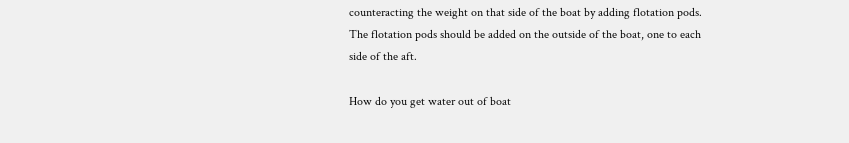counteracting the weight on that side of the boat by adding flotation pods. The flotation pods should be added on the outside of the boat, one to each side of the aft.

How do you get water out of boat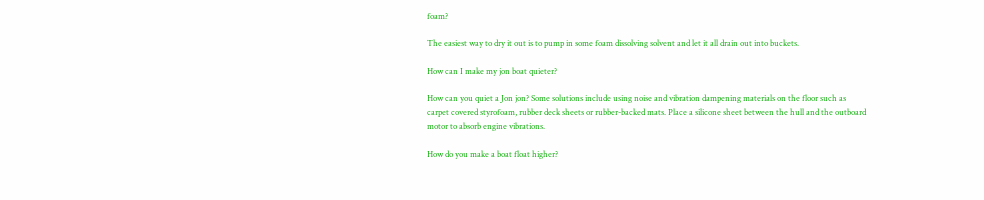foam?

The easiest way to dry it out is to pump in some foam dissolving solvent and let it all drain out into buckets.

How can I make my jon boat quieter?

How can you quiet a Jon jon? Some solutions include using noise and vibration dampening materials on the floor such as carpet covered styrofoam, rubber deck sheets or rubber-backed mats. Place a silicone sheet between the hull and the outboard motor to absorb engine vibrations.

How do you make a boat float higher?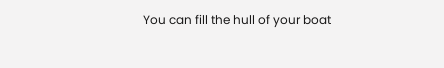You can fill the hull of your boat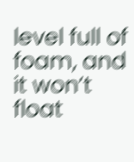level full of foam, and it won’t float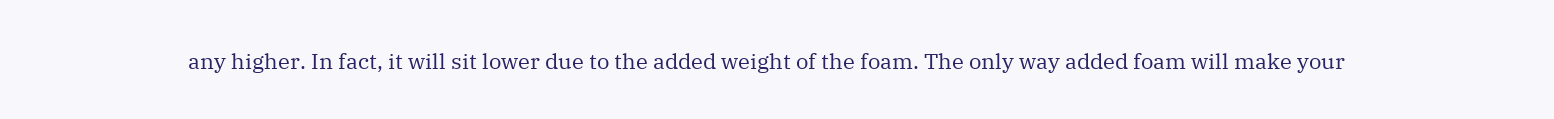any higher. In fact, it will sit lower due to the added weight of the foam. The only way added foam will make your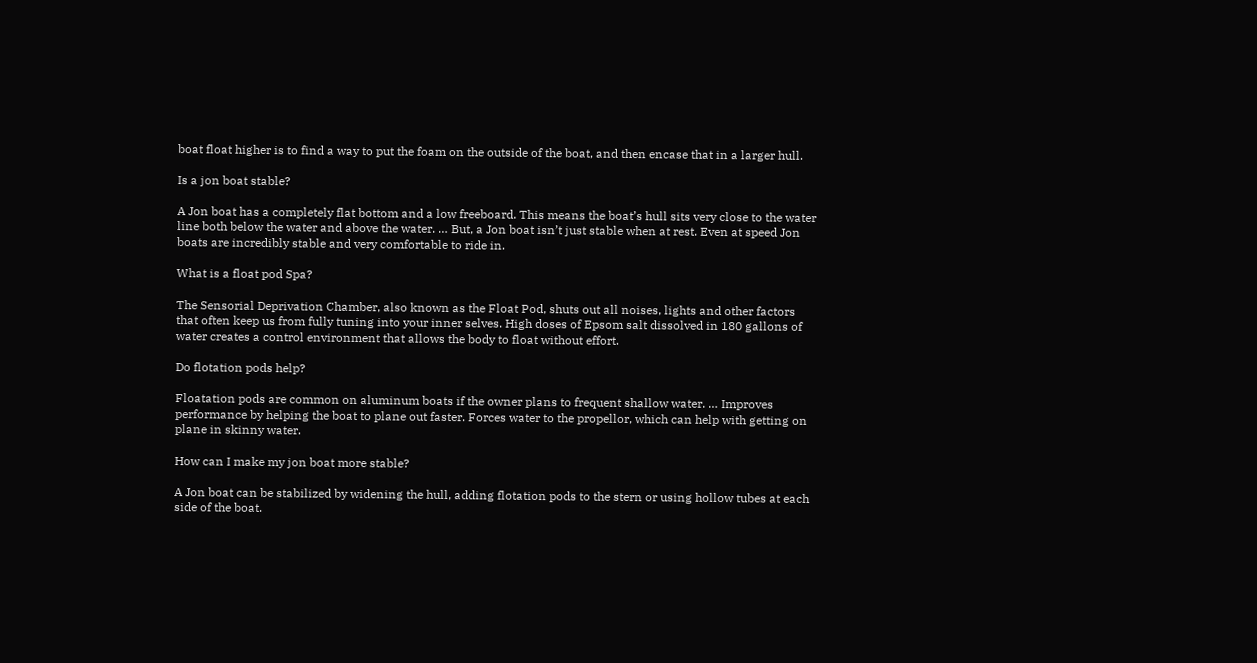boat float higher is to find a way to put the foam on the outside of the boat, and then encase that in a larger hull.

Is a jon boat stable?

A Jon boat has a completely flat bottom and a low freeboard. This means the boat’s hull sits very close to the water line both below the water and above the water. … But, a Jon boat isn’t just stable when at rest. Even at speed Jon boats are incredibly stable and very comfortable to ride in.

What is a float pod Spa?

The Sensorial Deprivation Chamber, also known as the Float Pod, shuts out all noises, lights and other factors that often keep us from fully tuning into your inner selves. High doses of Epsom salt dissolved in 180 gallons of water creates a control environment that allows the body to float without effort.

Do flotation pods help?

Floatation pods are common on aluminum boats if the owner plans to frequent shallow water. … Improves performance by helping the boat to plane out faster. Forces water to the propellor, which can help with getting on plane in skinny water.

How can I make my jon boat more stable?

A Jon boat can be stabilized by widening the hull, adding flotation pods to the stern or using hollow tubes at each side of the boat.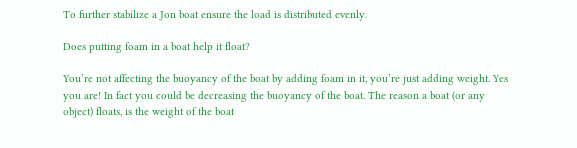To further stabilize a Jon boat ensure the load is distributed evenly.

Does putting foam in a boat help it float?

You’re not affecting the buoyancy of the boat by adding foam in it, you’re just adding weight. Yes you are! In fact you could be decreasing the buoyancy of the boat. The reason a boat (or any object) floats, is the weight of the boat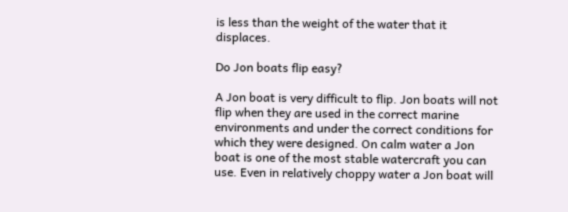is less than the weight of the water that it displaces.

Do Jon boats flip easy?

A Jon boat is very difficult to flip. Jon boats will not flip when they are used in the correct marine environments and under the correct conditions for which they were designed. On calm water a Jon boat is one of the most stable watercraft you can use. Even in relatively choppy water a Jon boat will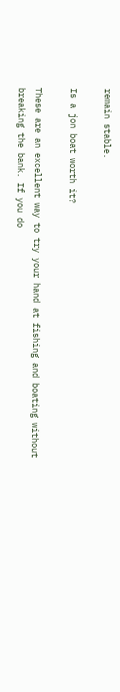remain stable.

Is a jon boat worth it?

These are an excellent way to try your hand at fishing and boating without breaking the bank. If you do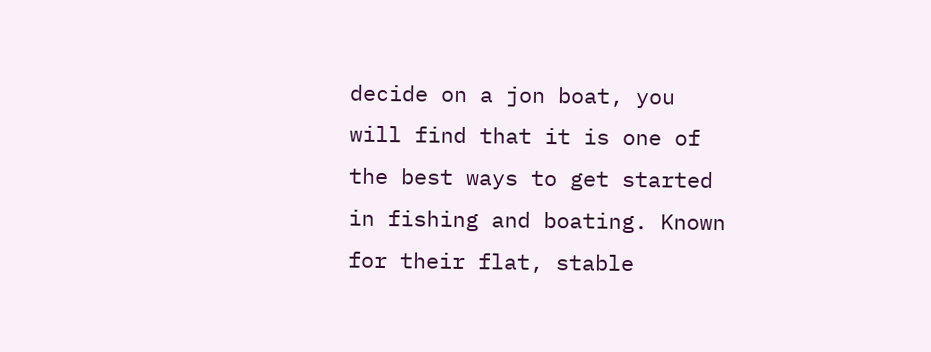decide on a jon boat, you will find that it is one of the best ways to get started in fishing and boating. Known for their flat, stable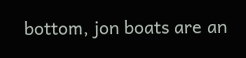bottom, jon boats are an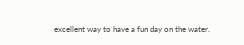excellent way to have a fun day on the water.